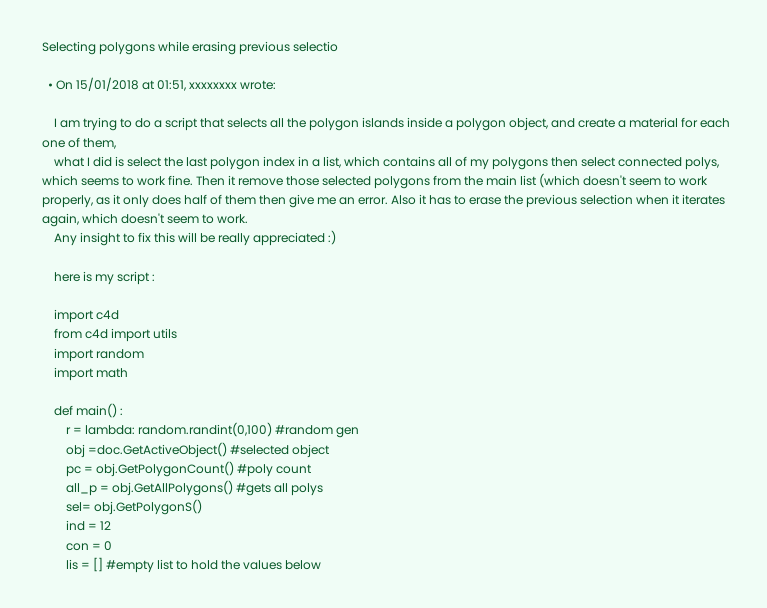Selecting polygons while erasing previous selectio

  • On 15/01/2018 at 01:51, xxxxxxxx wrote:

    I am trying to do a script that selects all the polygon islands inside a polygon object, and create a material for each one of them,
    what I did is select the last polygon index in a list, which contains all of my polygons then select connected polys, which seems to work fine. Then it remove those selected polygons from the main list (which doesn't seem to work properly, as it only does half of them then give me an error. Also it has to erase the previous selection when it iterates again, which doesn't seem to work.
    Any insight to fix this will be really appreciated :)

    here is my script :

    import c4d
    from c4d import utils
    import random
    import math

    def main() :
        r = lambda: random.randint(0,100) #random gen
        obj =doc.GetActiveObject() #selected object
        pc = obj.GetPolygonCount() #poly count
        all_p = obj.GetAllPolygons() #gets all polys
        sel= obj.GetPolygonS()
        ind = 12
        con = 0
        lis = [] #empty list to hold the values below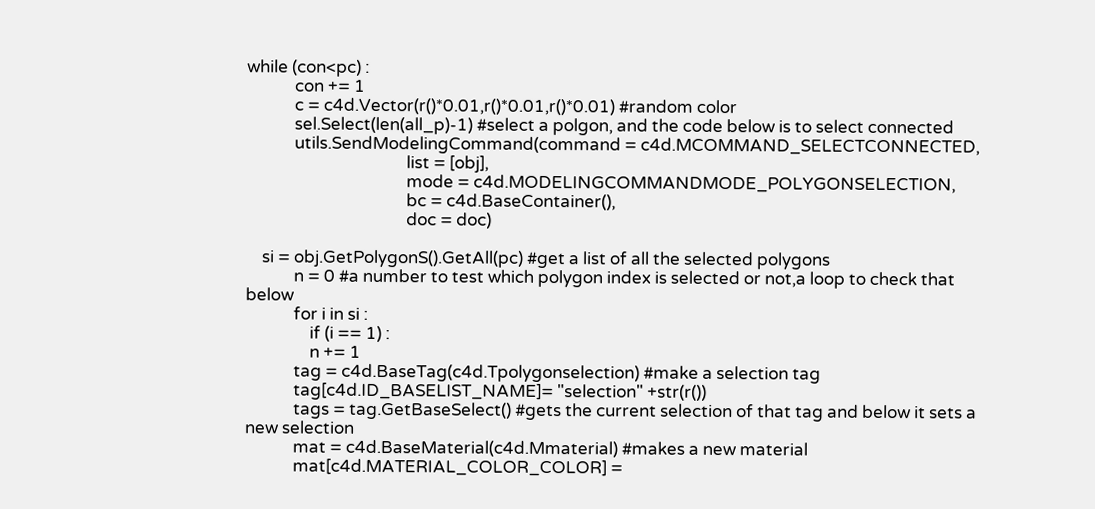while (con<pc) :
            con += 1
            c = c4d.Vector(r()*0.01,r()*0.01,r()*0.01) #random color
            sel.Select(len(all_p)-1) #select a polgon, and the code below is to select connected
            utils.SendModelingCommand(command = c4d.MCOMMAND_SELECTCONNECTED,
                                        list = [obj],
                                        mode = c4d.MODELINGCOMMANDMODE_POLYGONSELECTION,
                                        bc = c4d.BaseContainer(),
                                        doc = doc)

    si = obj.GetPolygonS().GetAll(pc) #get a list of all the selected polygons
            n = 0 #a number to test which polygon index is selected or not,a loop to check that below
            for i in si :
                if (i == 1) :
                n += 1
            tag = c4d.BaseTag(c4d.Tpolygonselection) #make a selection tag
            tag[c4d.ID_BASELIST_NAME]= "selection" +str(r())
            tags = tag.GetBaseSelect() #gets the current selection of that tag and below it sets a new selection
            mat = c4d.BaseMaterial(c4d.Mmaterial) #makes a new material
            mat[c4d.MATERIAL_COLOR_COLOR] =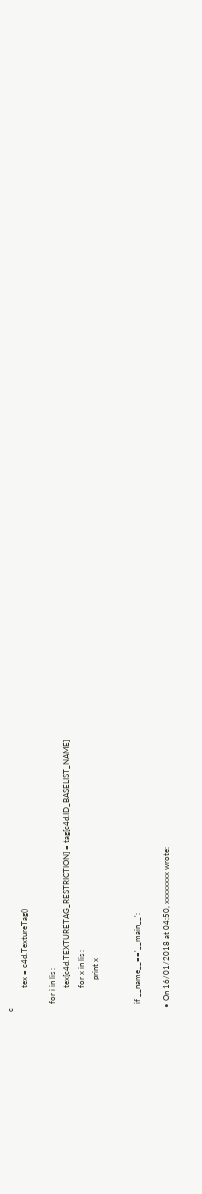c
            tex = c4d.TextureTag()

    for i in lis :
            tex[c4d.TEXTURETAG_RESTRICTION] = tag[c4d.ID_BASELIST_NAME]
            for x in lis :
                print x


    if __name__=='__main__':

  • On 16/01/2018 at 04:50, xxxxxxxx wrote: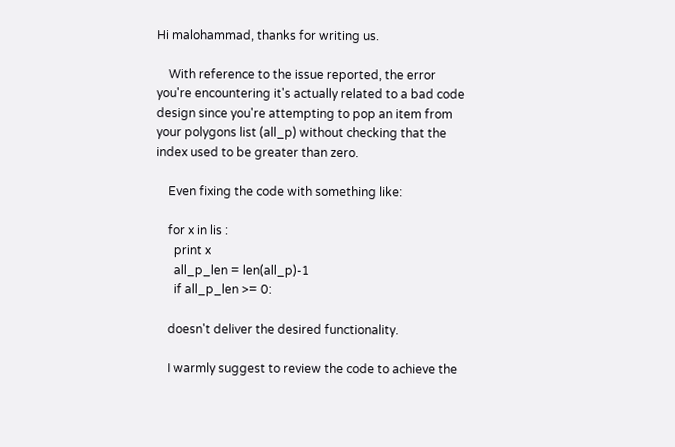Hi malohammad, thanks for writing us.

    With reference to the issue reported, the error you're encountering it's actually related to a bad code design since you're attempting to pop an item from your polygons list (all_p) without checking that the index used to be greater than zero.

    Even fixing the code with something like:

    for x in lis :
      print x
      all_p_len = len(all_p)-1
      if all_p_len >= 0:

    doesn't deliver the desired functionality.

    I warmly suggest to review the code to achieve the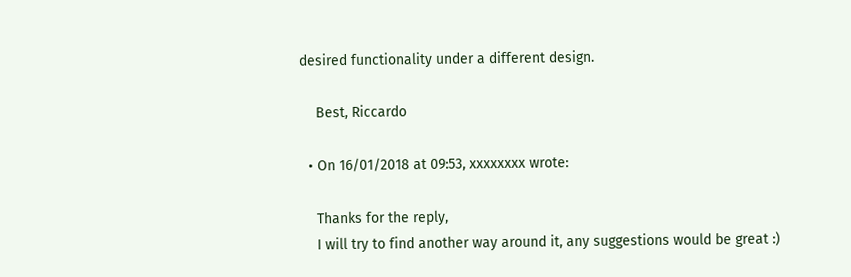desired functionality under a different design.

    Best, Riccardo

  • On 16/01/2018 at 09:53, xxxxxxxx wrote:

    Thanks for the reply,
    I will try to find another way around it, any suggestions would be great :)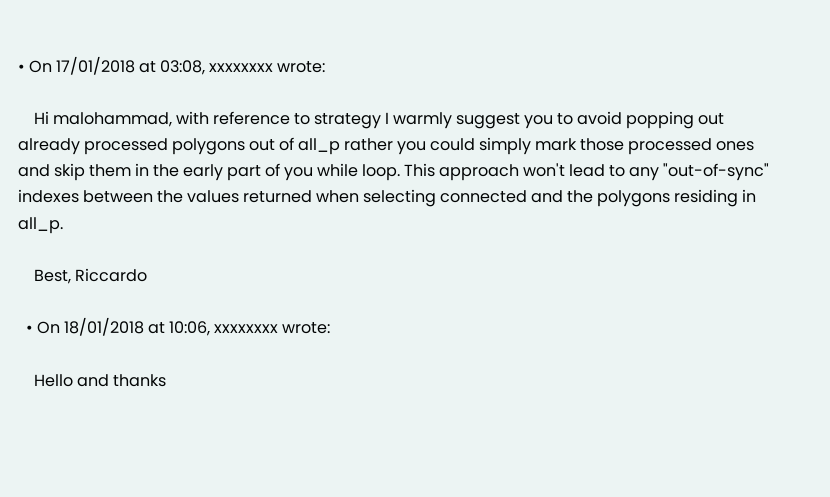• On 17/01/2018 at 03:08, xxxxxxxx wrote:

    Hi malohammad, with reference to strategy I warmly suggest you to avoid popping out already processed polygons out of all_p rather you could simply mark those processed ones and skip them in the early part of you while loop. This approach won't lead to any "out-of-sync" indexes between the values returned when selecting connected and the polygons residing in all_p.

    Best, Riccardo

  • On 18/01/2018 at 10:06, xxxxxxxx wrote:

    Hello and thanks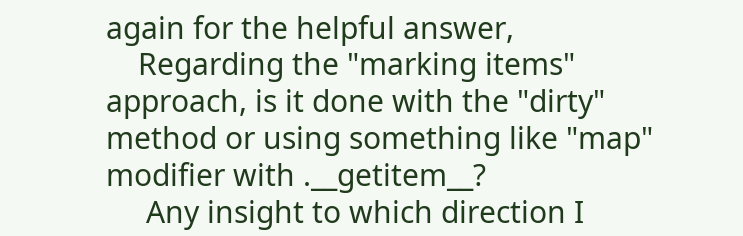again for the helpful answer,
    Regarding the "marking items" approach, is it done with the "dirty" method or using something like "map" modifier with .__getitem__?
     Any insight to which direction I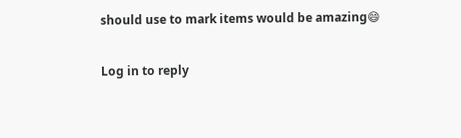should use to mark items would be amazing😄

Log in to reply